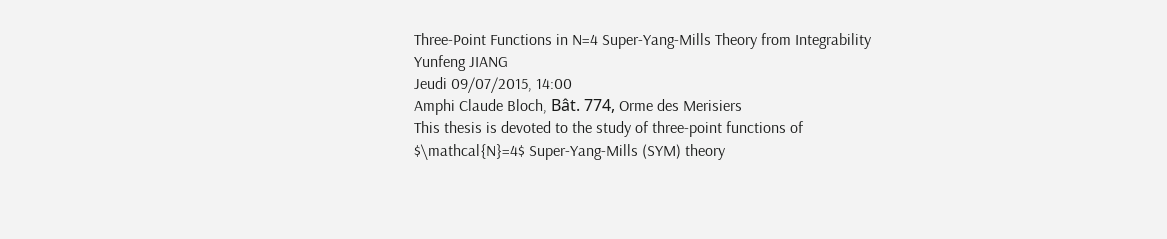Three-Point Functions in N=4 Super-Yang-Mills Theory from Integrability
Yunfeng JIANG
Jeudi 09/07/2015, 14:00
Amphi Claude Bloch, Bât. 774, Orme des Merisiers
This thesis is devoted to the study of three-point functions of $\mathcal{N}=4$ Super-Yang-Mills (SYM) theory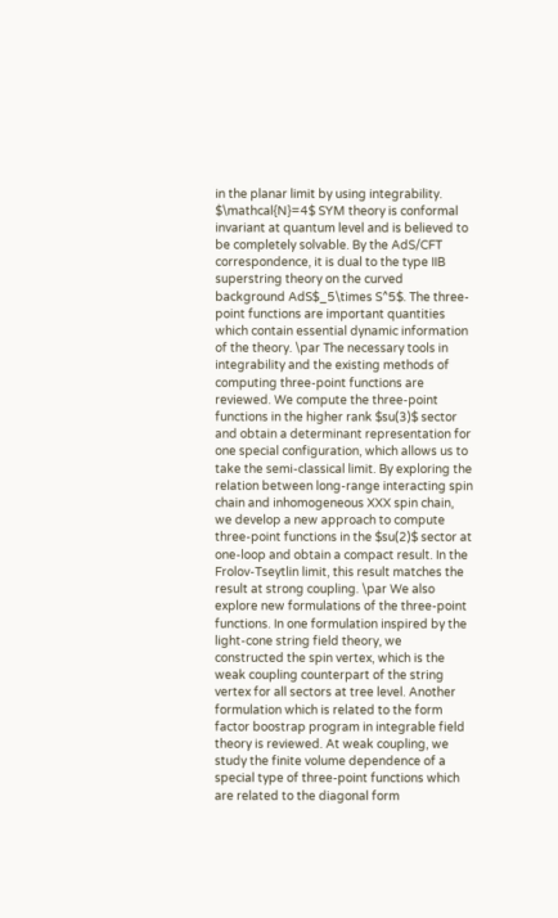in the planar limit by using integrability. $\mathcal{N}=4$ SYM theory is conformal invariant at quantum level and is believed to be completely solvable. By the AdS/CFT correspondence, it is dual to the type IIB superstring theory on the curved background AdS$_5\times S^5$. The three-point functions are important quantities which contain essential dynamic information of the theory. \par The necessary tools in integrability and the existing methods of computing three-point functions are reviewed. We compute the three-point functions in the higher rank $su(3)$ sector and obtain a determinant representation for one special configuration, which allows us to take the semi-classical limit. By exploring the relation between long-range interacting spin chain and inhomogeneous XXX spin chain, we develop a new approach to compute three-point functions in the $su(2)$ sector at one-loop and obtain a compact result. In the Frolov-Tseytlin limit, this result matches the result at strong coupling. \par We also explore new formulations of the three-point functions. In one formulation inspired by the light-cone string field theory, we constructed the spin vertex, which is the weak coupling counterpart of the string vertex for all sectors at tree level. Another formulation which is related to the form factor boostrap program in integrable field theory is reviewed. At weak coupling, we study the finite volume dependence of a special type of three-point functions which are related to the diagonal form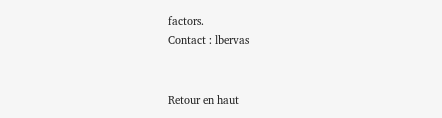factors.
Contact : lbervas


Retour en haut